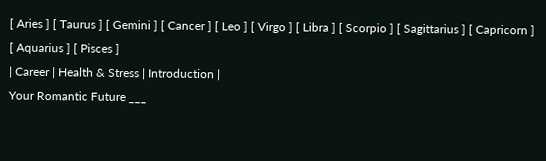[ Aries ] [ Taurus ] [ Gemini ] [ Cancer ] [ Leo ] [ Virgo ] [ Libra ] [ Scorpio ] [ Sagittarius ] [ Capricorn ] [ Aquarius ] [ Pisces ]
| Career | Health & Stress | Introduction |
Your Romantic Future ___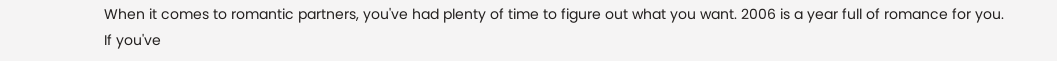When it comes to romantic partners, you've had plenty of time to figure out what you want. 2006 is a year full of romance for you. If you've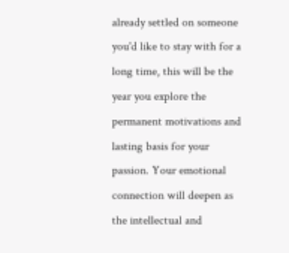already settled on someone you'd like to stay with for a long time, this will be the year you explore the permanent motivations and lasting basis for your passion. Your emotional connection will deepen as the intellectual and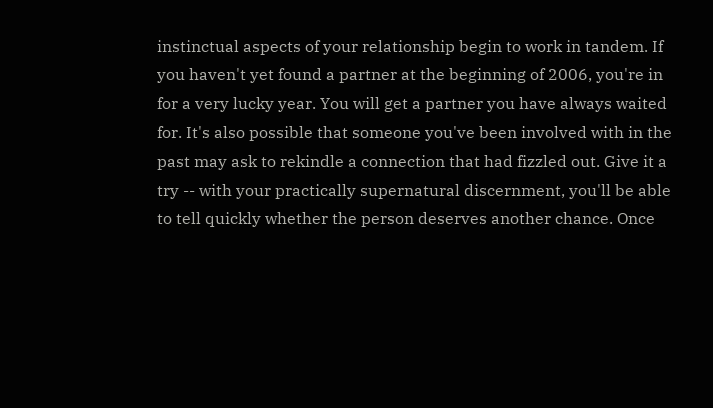instinctual aspects of your relationship begin to work in tandem. If you haven't yet found a partner at the beginning of 2006, you're in for a very lucky year. You will get a partner you have always waited for. It's also possible that someone you've been involved with in the past may ask to rekindle a connection that had fizzled out. Give it a try -- with your practically supernatural discernment, you'll be able to tell quickly whether the person deserves another chance. Once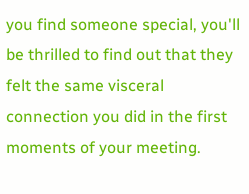you find someone special, you'll be thrilled to find out that they felt the same visceral connection you did in the first moments of your meeting.